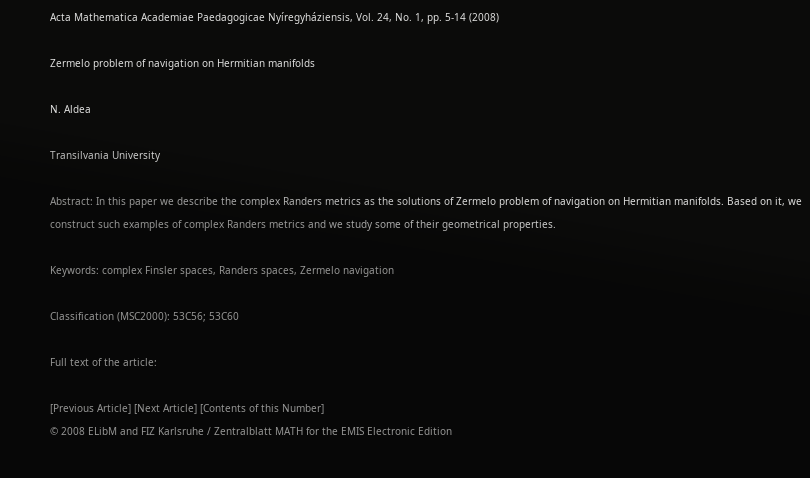Acta Mathematica Academiae Paedagogicae Nyíregyháziensis, Vol. 24, No. 1, pp. 5-14 (2008)

Zermelo problem of navigation on Hermitian manifolds

N. Aldea

Transilvania University

Abstract: In this paper we describe the complex Randers metrics as the solutions of Zermelo problem of navigation on Hermitian manifolds. Based on it, we construct such examples of complex Randers metrics and we study some of their geometrical properties.

Keywords: complex Finsler spaces, Randers spaces, Zermelo navigation

Classification (MSC2000): 53C56; 53C60

Full text of the article:

[Previous Article] [Next Article] [Contents of this Number]
© 2008 ELibM and FIZ Karlsruhe / Zentralblatt MATH for the EMIS Electronic Edition